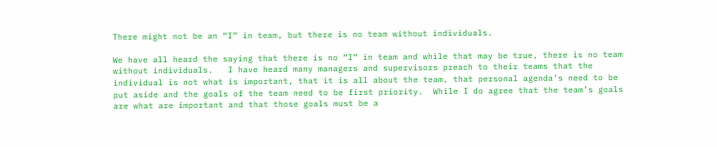There might not be an “I” in team, but there is no team without individuals.

We have all heard the saying that there is no “I” in team and while that may be true, there is no team without individuals.   I have heard many managers and supervisors preach to their teams that the individual is not what is important, that it is all about the team, that personal agenda’s need to be put aside and the goals of the team need to be first priority.  While I do agree that the team’s goals are what are important and that those goals must be a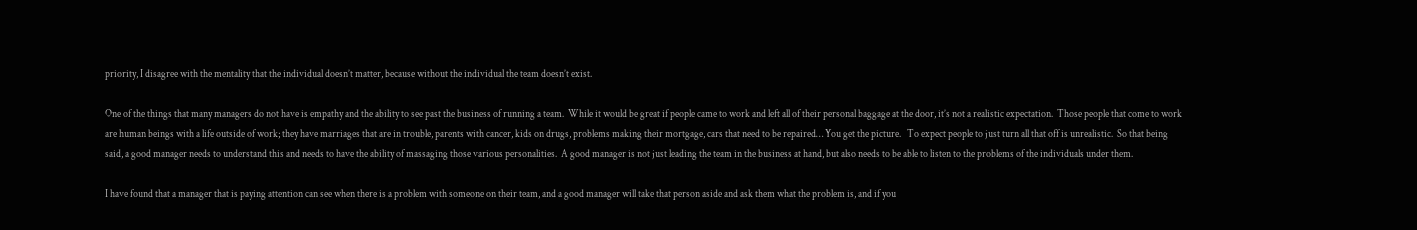priority, I disagree with the mentality that the individual doesn’t matter, because without the individual the team doesn’t exist.

One of the things that many managers do not have is empathy and the ability to see past the business of running a team.  While it would be great if people came to work and left all of their personal baggage at the door, it’s not a realistic expectation.  Those people that come to work are human beings with a life outside of work; they have marriages that are in trouble, parents with cancer, kids on drugs, problems making their mortgage, cars that need to be repaired… You get the picture.   To expect people to just turn all that off is unrealistic.  So that being said, a good manager needs to understand this and needs to have the ability of massaging those various personalities.  A good manager is not just leading the team in the business at hand, but also needs to be able to listen to the problems of the individuals under them.

I have found that a manager that is paying attention can see when there is a problem with someone on their team, and a good manager will take that person aside and ask them what the problem is, and if you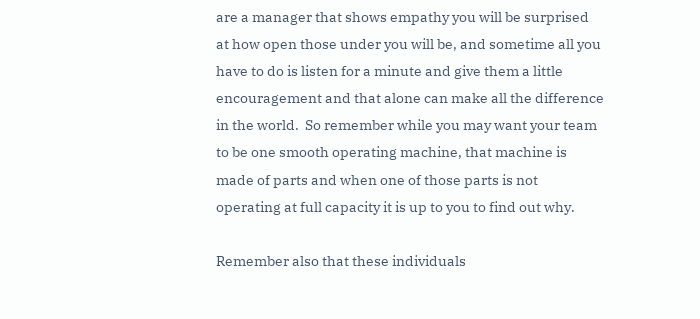are a manager that shows empathy you will be surprised at how open those under you will be, and sometime all you have to do is listen for a minute and give them a little encouragement and that alone can make all the difference in the world.  So remember while you may want your team to be one smooth operating machine, that machine is made of parts and when one of those parts is not operating at full capacity it is up to you to find out why.

Remember also that these individuals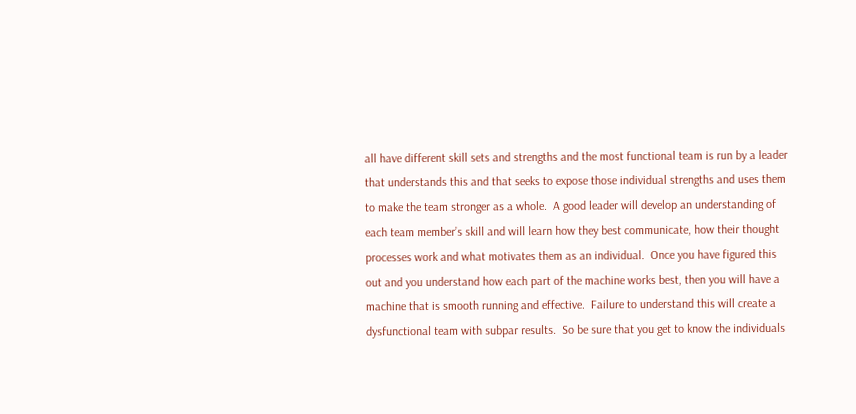all have different skill sets and strengths and the most functional team is run by a leader that understands this and that seeks to expose those individual strengths and uses them to make the team stronger as a whole.  A good leader will develop an understanding of each team member’s skill and will learn how they best communicate, how their thought processes work and what motivates them as an individual.  Once you have figured this out and you understand how each part of the machine works best, then you will have a machine that is smooth running and effective.  Failure to understand this will create a dysfunctional team with subpar results.  So be sure that you get to know the individuals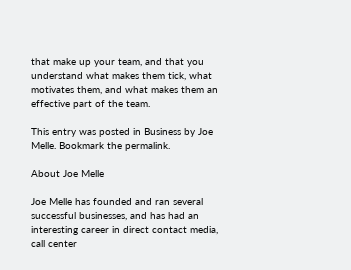that make up your team, and that you understand what makes them tick, what motivates them, and what makes them an effective part of the team.

This entry was posted in Business by Joe Melle. Bookmark the permalink.

About Joe Melle

Joe Melle has founded and ran several successful businesses, and has had an interesting career in direct contact media, call center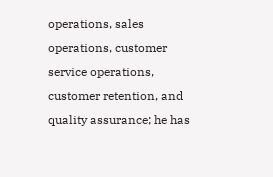operations, sales operations, customer service operations, customer retention, and quality assurance; he has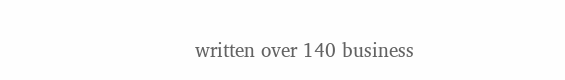written over 140 business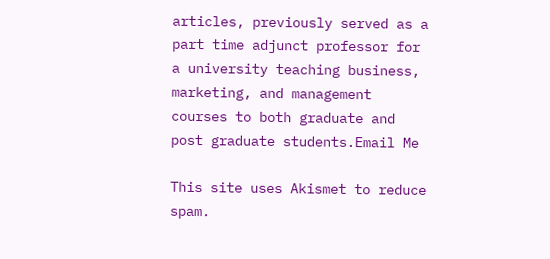articles, previously served as a part time adjunct professor for a university teaching business, marketing, and management courses to both graduate and post graduate students.Email Me

This site uses Akismet to reduce spam.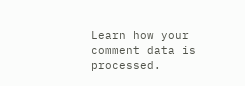Learn how your comment data is processed.